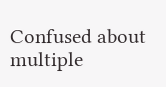Confused about multiple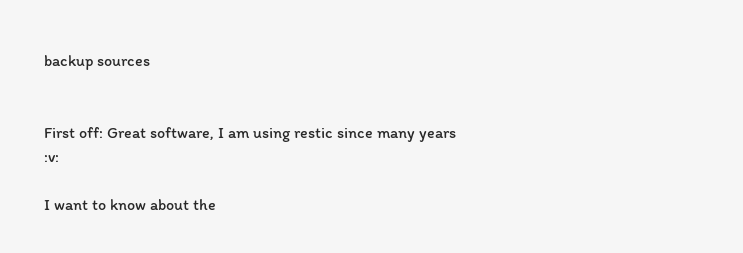backup sources


First off: Great software, I am using restic since many years :v:

I want to know about the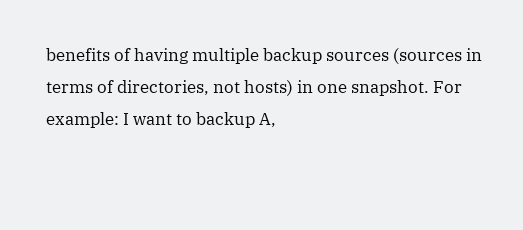benefits of having multiple backup sources (sources in terms of directories, not hosts) in one snapshot. For example: I want to backup A,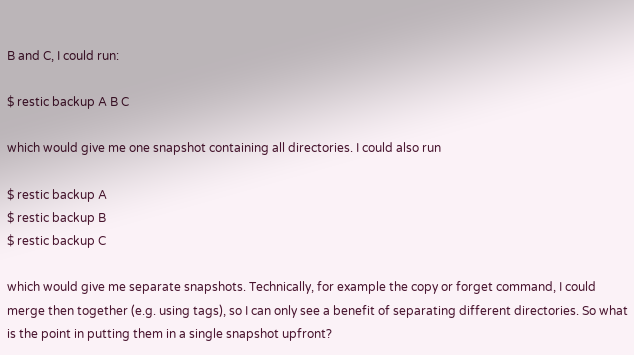B and C, I could run:

$ restic backup A B C

which would give me one snapshot containing all directories. I could also run

$ restic backup A
$ restic backup B
$ restic backup C

which would give me separate snapshots. Technically, for example the copy or forget command, I could merge then together (e.g. using tags), so I can only see a benefit of separating different directories. So what is the point in putting them in a single snapshot upfront?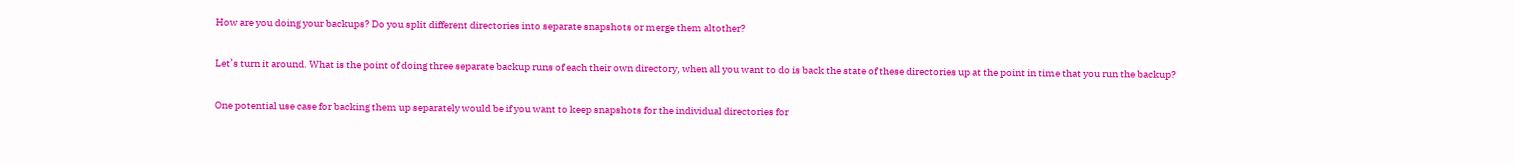How are you doing your backups? Do you split different directories into separate snapshots or merge them altother?

Let’s turn it around. What is the point of doing three separate backup runs of each their own directory, when all you want to do is back the state of these directories up at the point in time that you run the backup?

One potential use case for backing them up separately would be if you want to keep snapshots for the individual directories for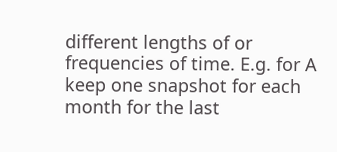different lengths of or frequencies of time. E.g. for A keep one snapshot for each month for the last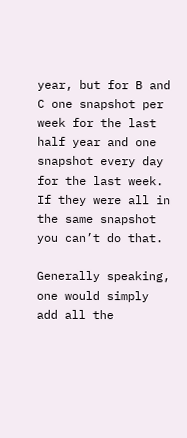year, but for B and C one snapshot per week for the last half year and one snapshot every day for the last week. If they were all in the same snapshot you can’t do that.

Generally speaking, one would simply add all the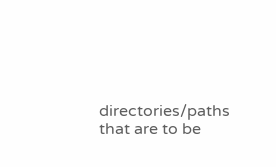directories/paths that are to be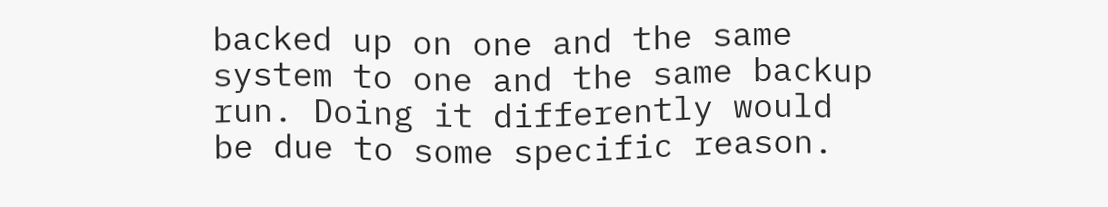backed up on one and the same system to one and the same backup run. Doing it differently would be due to some specific reason.